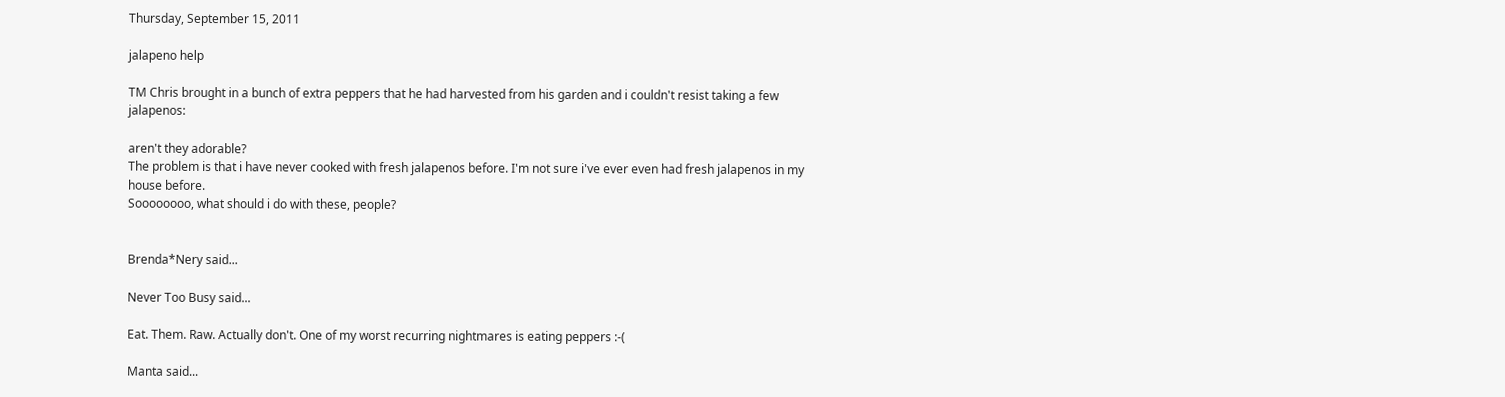Thursday, September 15, 2011

jalapeno help

TM Chris brought in a bunch of extra peppers that he had harvested from his garden and i couldn't resist taking a few jalapenos:

aren't they adorable?
The problem is that i have never cooked with fresh jalapenos before. I'm not sure i've ever even had fresh jalapenos in my house before.
Soooooooo, what should i do with these, people?


Brenda*Nery said...

Never Too Busy said...

Eat. Them. Raw. Actually don't. One of my worst recurring nightmares is eating peppers :-(

Manta said...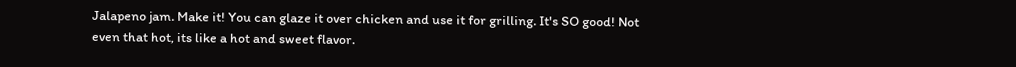Jalapeno jam. Make it! You can glaze it over chicken and use it for grilling. It's SO good! Not even that hot, its like a hot and sweet flavor.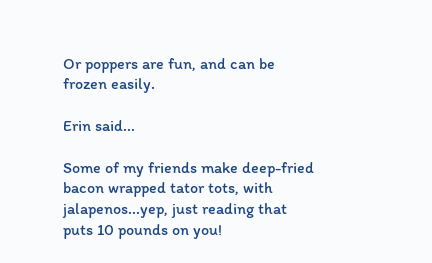Or poppers are fun, and can be frozen easily.

Erin said...

Some of my friends make deep-fried bacon wrapped tator tots, with jalapenos...yep, just reading that puts 10 pounds on you!